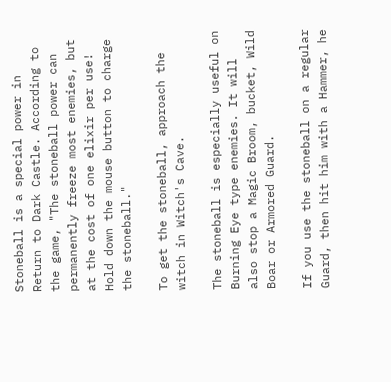Stoneball is a special power in Return to Dark Castle. According to the game, "The stoneball power can permanently freeze most enemies, but at the cost of one elixir per use! Hold down the mouse button to charge the stoneball."

To get the stoneball, approach the witch in Witch's Cave.

The stoneball is especially useful on Burning Eye type enemies. It will also stop a Magic Broom, bucket, Wild Boar or Armored Guard.

If you use the stoneball on a regular Guard, then hit him with a Hammer, he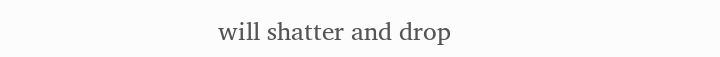will shatter and drop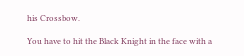his Crossbow.

You have to hit the Black Knight in the face with a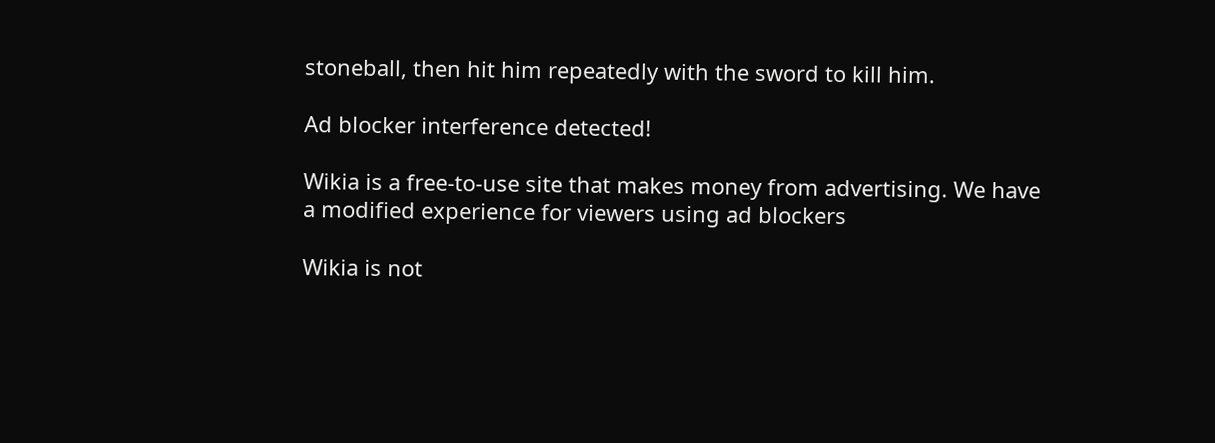stoneball, then hit him repeatedly with the sword to kill him.

Ad blocker interference detected!

Wikia is a free-to-use site that makes money from advertising. We have a modified experience for viewers using ad blockers

Wikia is not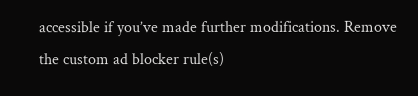accessible if you’ve made further modifications. Remove the custom ad blocker rule(s)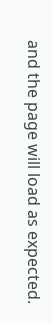and the page will load as expected.